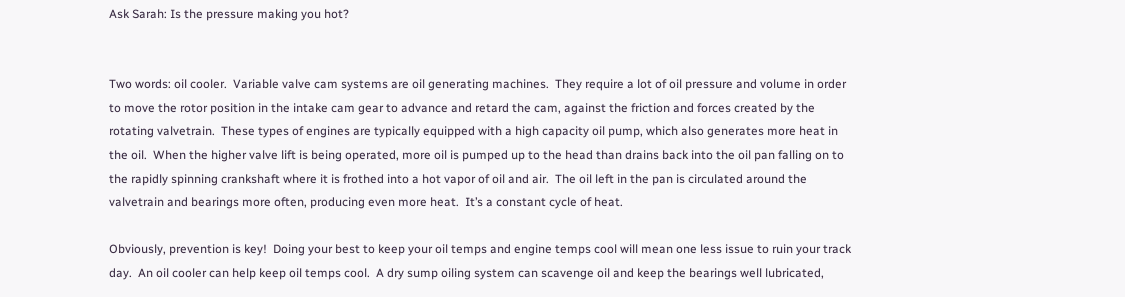Ask Sarah: Is the pressure making you hot?


Two words: oil cooler.  Variable valve cam systems are oil generating machines.  They require a lot of oil pressure and volume in order to move the rotor position in the intake cam gear to advance and retard the cam, against the friction and forces created by the rotating valvetrain.  These types of engines are typically equipped with a high capacity oil pump, which also generates more heat in the oil.  When the higher valve lift is being operated, more oil is pumped up to the head than drains back into the oil pan falling on to the rapidly spinning crankshaft where it is frothed into a hot vapor of oil and air.  The oil left in the pan is circulated around the valvetrain and bearings more often, producing even more heat.  It’s a constant cycle of heat.

Obviously, prevention is key!  Doing your best to keep your oil temps and engine temps cool will mean one less issue to ruin your track day.  An oil cooler can help keep oil temps cool.  A dry sump oiling system can scavenge oil and keep the bearings well lubricated,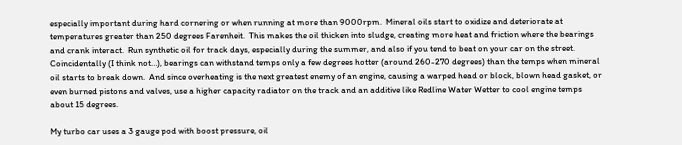especially important during hard cornering or when running at more than 9000rpm.  Mineral oils start to oxidize and deteriorate at temperatures greater than 250 degrees Farenheit.  This makes the oil thicken into sludge, creating more heat and friction where the bearings and crank interact.  Run synthetic oil for track days, especially during the summer, and also if you tend to beat on your car on the street.  Coincidentally (I think not…), bearings can withstand temps only a few degrees hotter (around 260-270 degrees) than the temps when mineral oil starts to break down.  And since overheating is the next greatest enemy of an engine, causing a warped head or block, blown head gasket, or even burned pistons and valves, use a higher capacity radiator on the track and an additive like Redline Water Wetter to cool engine temps about 15 degrees.

My turbo car uses a 3 gauge pod with boost pressure, oil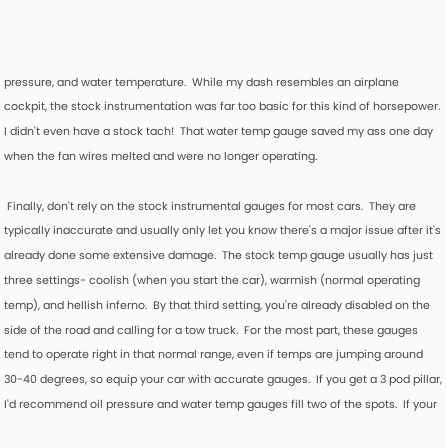pressure, and water temperature.  While my dash resembles an airplane cockpit, the stock instrumentation was far too basic for this kind of horsepower.  I didn't even have a stock tach!  That water temp gauge saved my ass one day when the fan wires melted and were no longer operating.

 Finally, don't rely on the stock instrumental gauges for most cars.  They are typically inaccurate and usually only let you know there's a major issue after it's already done some extensive damage.  The stock temp gauge usually has just three settings- coolish (when you start the car), warmish (normal operating temp), and hellish inferno.  By that third setting, you're already disabled on the side of the road and calling for a tow truck.  For the most part, these gauges tend to operate right in that normal range, even if temps are jumping around 30-40 degrees, so equip your car with accurate gauges.  If you get a 3 pod pillar, I'd recommend oil pressure and water temp gauges fill two of the spots.  If your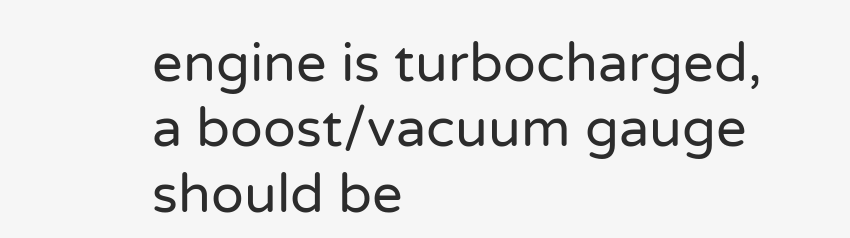engine is turbocharged, a boost/vacuum gauge should be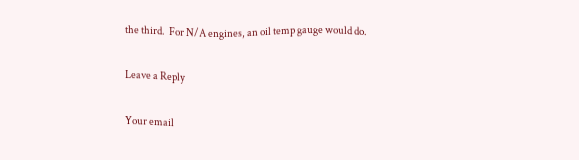the third.  For N/A engines, an oil temp gauge would do.

Leave a Reply

Your email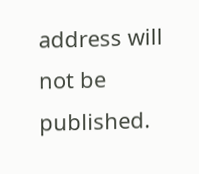address will not be published.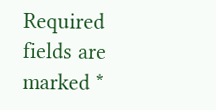Required fields are marked *